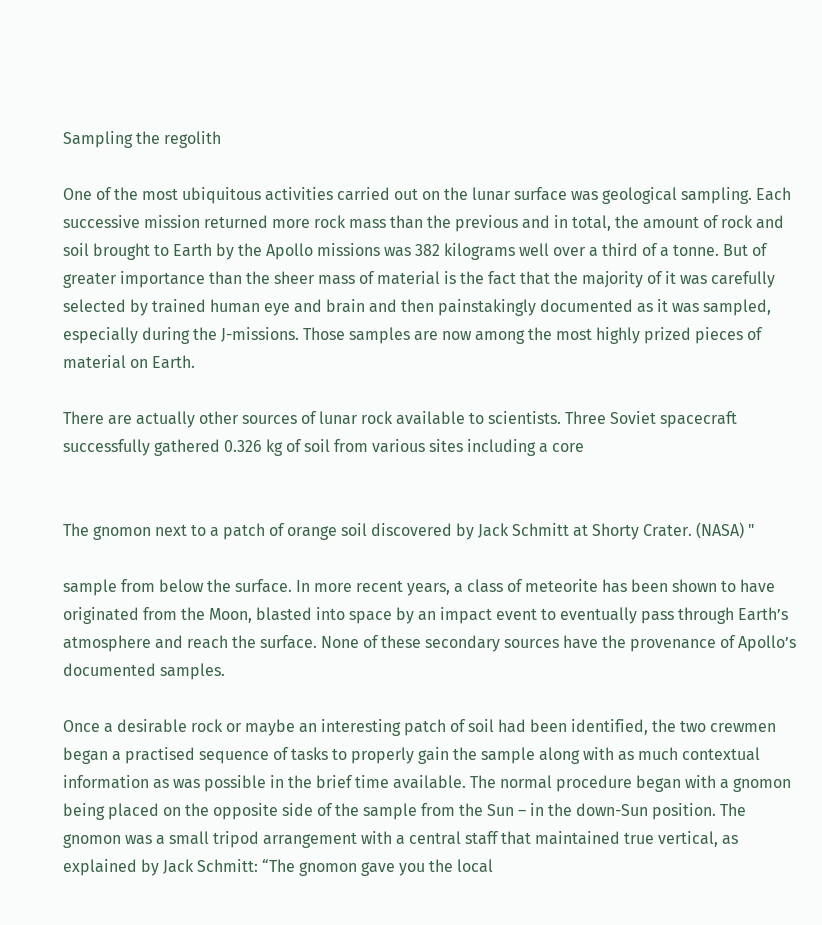Sampling the regolith

One of the most ubiquitous activities carried out on the lunar surface was geological sampling. Each successive mission returned more rock mass than the previous and in total, the amount of rock and soil brought to Earth by the Apollo missions was 382 kilograms well over a third of a tonne. But of greater importance than the sheer mass of material is the fact that the majority of it was carefully selected by trained human eye and brain and then painstakingly documented as it was sampled, especially during the J-missions. Those samples are now among the most highly prized pieces of material on Earth.

There are actually other sources of lunar rock available to scientists. Three Soviet spacecraft successfully gathered 0.326 kg of soil from various sites including a core


The gnomon next to a patch of orange soil discovered by Jack Schmitt at Shorty Crater. (NASA) "

sample from below the surface. In more recent years, a class of meteorite has been shown to have originated from the Moon, blasted into space by an impact event to eventually pass through Earth’s atmosphere and reach the surface. None of these secondary sources have the provenance of Apollo’s documented samples.

Once a desirable rock or maybe an interesting patch of soil had been identified, the two crewmen began a practised sequence of tasks to properly gain the sample along with as much contextual information as was possible in the brief time available. The normal procedure began with a gnomon being placed on the opposite side of the sample from the Sun – in the down-Sun position. The gnomon was a small tripod arrangement with a central staff that maintained true vertical, as explained by Jack Schmitt: “The gnomon gave you the local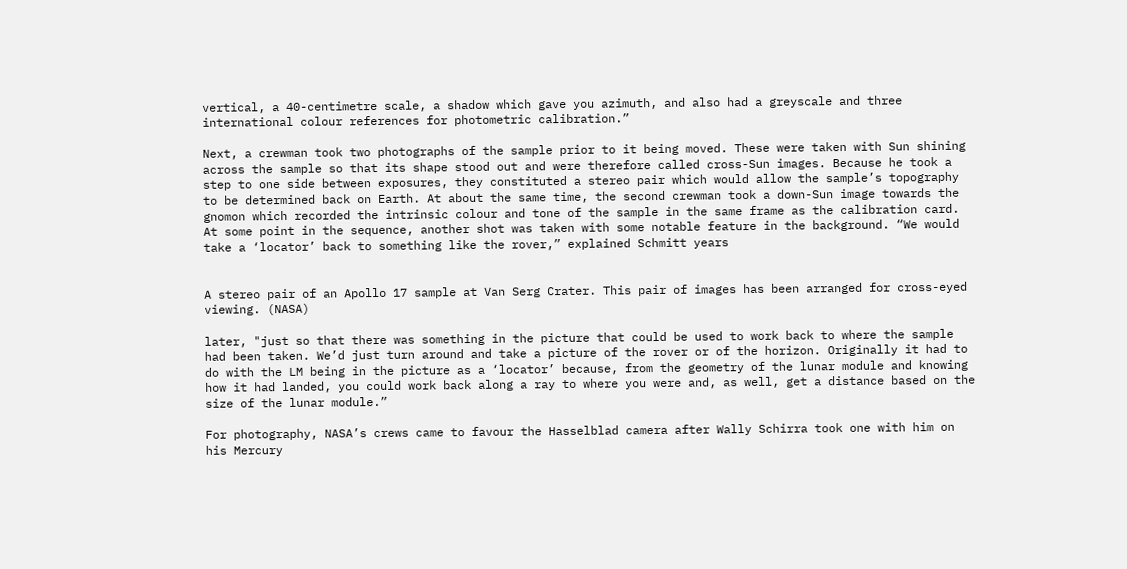vertical, a 40-centimetre scale, a shadow which gave you azimuth, and also had a greyscale and three international colour references for photometric calibration.”

Next, a crewman took two photographs of the sample prior to it being moved. These were taken with Sun shining across the sample so that its shape stood out and were therefore called cross-Sun images. Because he took a step to one side between exposures, they constituted a stereo pair which would allow the sample’s topography to be determined back on Earth. At about the same time, the second crewman took a down-Sun image towards the gnomon which recorded the intrinsic colour and tone of the sample in the same frame as the calibration card. At some point in the sequence, another shot was taken with some notable feature in the background. “We would take a ‘locator’ back to something like the rover,” explained Schmitt years


A stereo pair of an Apollo 17 sample at Van Serg Crater. This pair of images has been arranged for cross-eyed viewing. (NASA)

later, "just so that there was something in the picture that could be used to work back to where the sample had been taken. We’d just turn around and take a picture of the rover or of the horizon. Originally it had to do with the LM being in the picture as a ‘locator’ because, from the geometry of the lunar module and knowing how it had landed, you could work back along a ray to where you were and, as well, get a distance based on the size of the lunar module.”

For photography, NASA’s crews came to favour the Hasselblad camera after Wally Schirra took one with him on his Mercury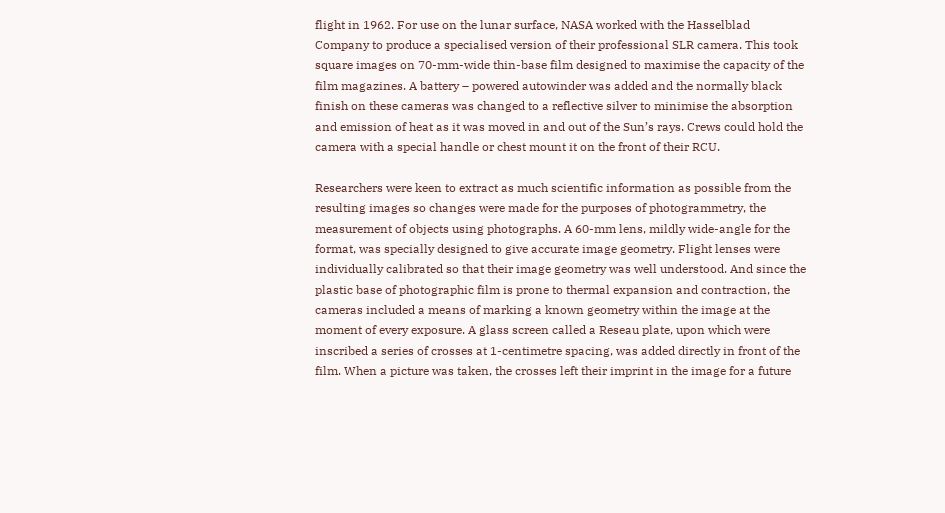flight in 1962. For use on the lunar surface, NASA worked with the Hasselblad Company to produce a specialised version of their professional SLR camera. This took square images on 70-mm-wide thin-base film designed to maximise the capacity of the film magazines. A battery – powered autowinder was added and the normally black finish on these cameras was changed to a reflective silver to minimise the absorption and emission of heat as it was moved in and out of the Sun’s rays. Crews could hold the camera with a special handle or chest mount it on the front of their RCU.

Researchers were keen to extract as much scientific information as possible from the resulting images so changes were made for the purposes of photogrammetry, the measurement of objects using photographs. A 60-mm lens, mildly wide-angle for the format, was specially designed to give accurate image geometry. Flight lenses were individually calibrated so that their image geometry was well understood. And since the plastic base of photographic film is prone to thermal expansion and contraction, the cameras included a means of marking a known geometry within the image at the moment of every exposure. A glass screen called a Reseau plate, upon which were inscribed a series of crosses at 1-centimetre spacing, was added directly in front of the film. When a picture was taken, the crosses left their imprint in the image for a future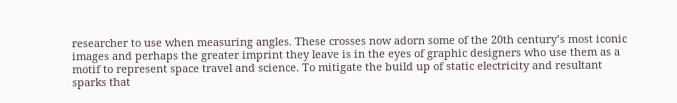researcher to use when measuring angles. These crosses now adorn some of the 20th century’s most iconic images and perhaps the greater imprint they leave is in the eyes of graphic designers who use them as a motif to represent space travel and science. To mitigate the build up of static electricity and resultant sparks that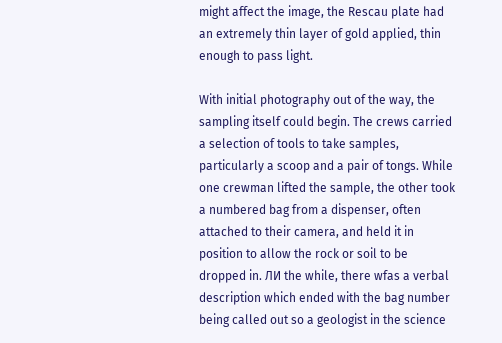might affect the image, the Rescau plate had an extremely thin layer of gold applied, thin enough to pass light.

With initial photography out of the way, the sampling itself could begin. The crews carried a selection of tools to take samples, particularly a scoop and a pair of tongs. While one crewman lifted the sample, the other took a numbered bag from a dispenser, often attached to their camera, and held it in position to allow the rock or soil to be dropped in. ЛИ the while, there wfas a verbal description which ended with the bag number being called out so a geologist in the science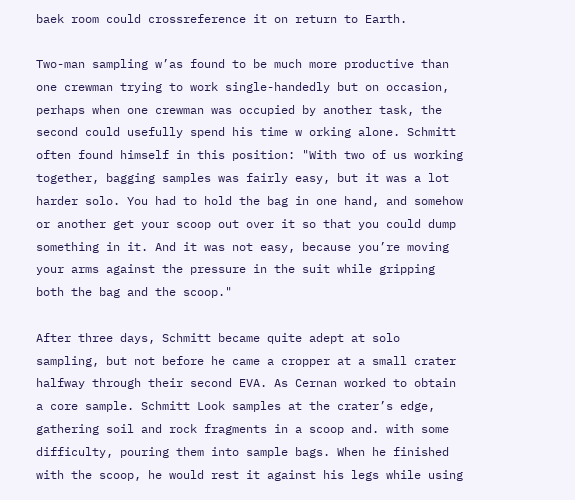baek room could crossreference it on return to Earth.

Two-man sampling w’as found to be much more productive than one crewman trying to work single-handedly but on occasion, perhaps when one crewman was occupied by another task, the second could usefully spend his time w orking alone. Schmitt often found himself in this position: "With two of us working together, bagging samples was fairly easy, but it was a lot harder solo. You had to hold the bag in one hand, and somehow or another get your scoop out over it so that you could dump something in it. And it was not easy, because you’re moving your arms against the pressure in the suit while gripping both the bag and the scoop."

After three days, Schmitt became quite adept at solo sampling, but not before he came a cropper at a small crater halfway through their second EVA. As Cernan worked to obtain a core sample. Schmitt Look samples at the crater’s edge, gathering soil and rock fragments in a scoop and. with some difficulty, pouring them into sample bags. When he finished with the scoop, he would rest it against his legs while using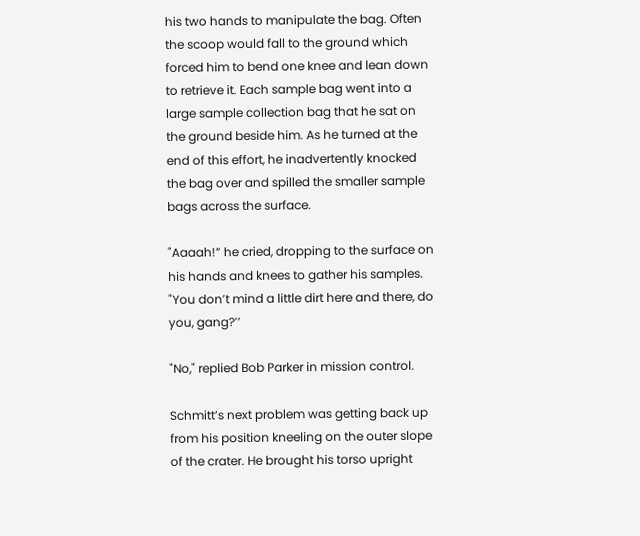his two hands to manipulate the bag. Often the scoop would fall to the ground which forced him to bend one knee and lean down to retrieve it. Each sample bag went into a large sample collection bag that he sat on the ground beside him. As he turned at the end of this effort, he inadvertently knocked the bag over and spilled the smaller sample bags across the surface.

"Aaaah!” he cried, dropping to the surface on his hands and knees to gather his samples. "You don’t mind a little dirt here and there, do you, gang?’’

"No," replied Bob Parker in mission control.

Schmitt’s next problem was getting back up from his position kneeling on the outer slope of the crater. He brought his torso upright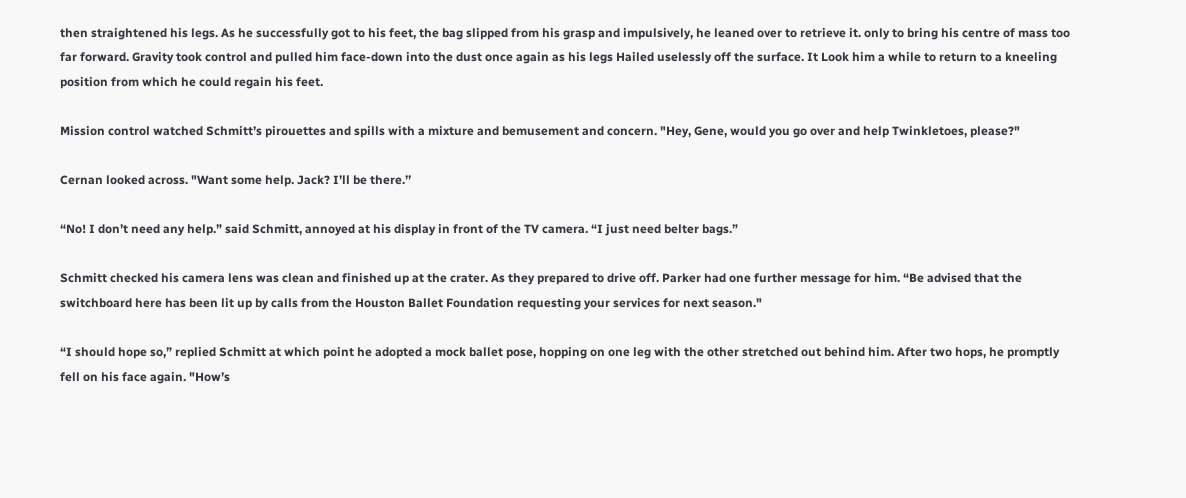then straightened his legs. As he successfully got to his feet, the bag slipped from his grasp and impulsively, he leaned over to retrieve it. only to bring his centre of mass too far forward. Gravity took control and pulled him face-down into the dust once again as his legs Hailed uselessly off the surface. It Look him a while to return to a kneeling position from which he could regain his feet.

Mission control watched Schmitt’s pirouettes and spills with a mixture and bemusement and concern. "Hey, Gene, would you go over and help Twinkletoes, please?"

Cernan looked across. "Want some help. Jack? I’ll be there.’’

“No! I don’t need any help.” said Schmitt, annoyed at his display in front of the TV camera. “I just need belter bags.”

Schmitt checked his camera lens was clean and finished up at the crater. As they prepared to drive off. Parker had one further message for him. “Be advised that the switchboard here has been lit up by calls from the Houston Ballet Foundation requesting your services for next season."

“I should hope so,” replied Schmitt at which point he adopted a mock ballet pose, hopping on one leg with the other stretched out behind him. After two hops, he promptly fell on his face again. "How’s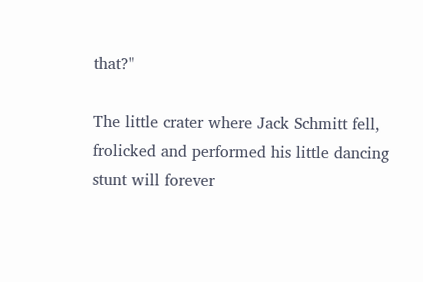that?"

The little crater where Jack Schmitt fell, frolicked and performed his little dancing stunt will forever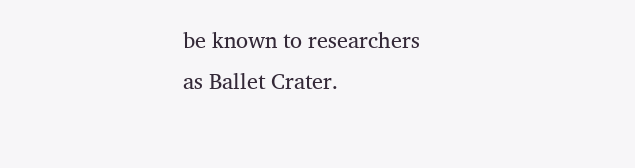be known to researchers as Ballet Crater.